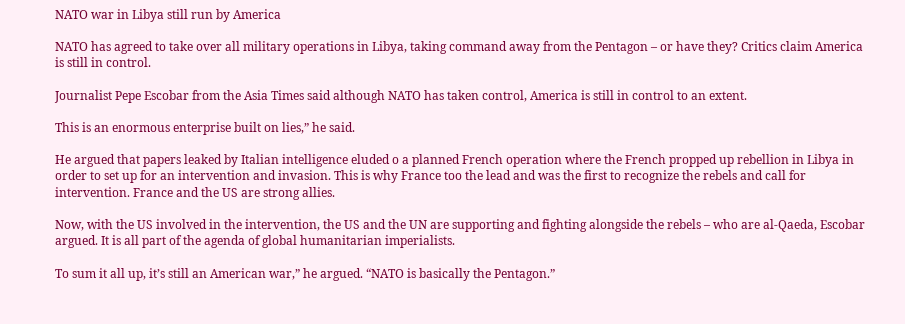NATO war in Libya still run by America

NATO has agreed to take over all military operations in Libya, taking command away from the Pentagon – or have they? Critics claim America is still in control.

Journalist Pepe Escobar from the Asia Times said although NATO has taken control, America is still in control to an extent.

This is an enormous enterprise built on lies,” he said.

He argued that papers leaked by Italian intelligence eluded o a planned French operation where the French propped up rebellion in Libya in order to set up for an intervention and invasion. This is why France too the lead and was the first to recognize the rebels and call for intervention. France and the US are strong allies.

Now, with the US involved in the intervention, the US and the UN are supporting and fighting alongside the rebels – who are al-Qaeda, Escobar argued. It is all part of the agenda of global humanitarian imperialists.

To sum it all up, it’s still an American war,” he argued. “NATO is basically the Pentagon.”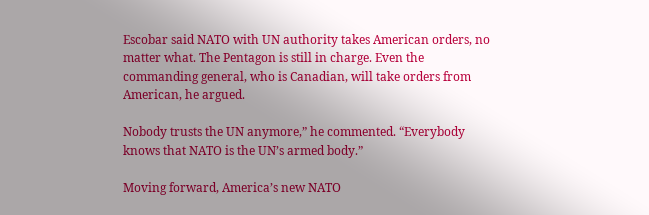Escobar said NATO with UN authority takes American orders, no matter what. The Pentagon is still in charge. Even the commanding general, who is Canadian, will take orders from American, he argued.

Nobody trusts the UN anymore,” he commented. “Everybody knows that NATO is the UN’s armed body.”

Moving forward, America’s new NATO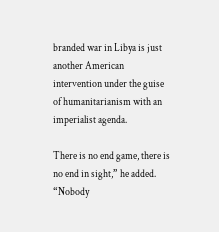branded war in Libya is just another American intervention under the guise of humanitarianism with an imperialist agenda.

There is no end game, there is no end in sight,” he added. “Nobody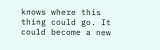knows where this thing could go. It could become a new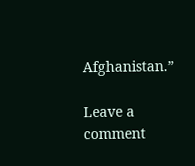Afghanistan.”

Leave a comment